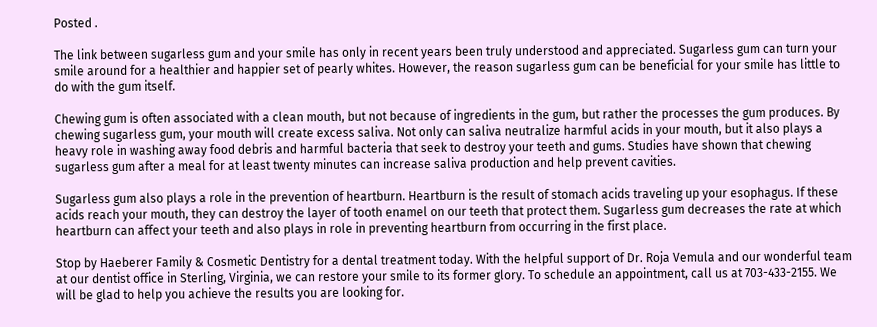Posted .

The link between sugarless gum and your smile has only in recent years been truly understood and appreciated. Sugarless gum can turn your smile around for a healthier and happier set of pearly whites. However, the reason sugarless gum can be beneficial for your smile has little to do with the gum itself.

Chewing gum is often associated with a clean mouth, but not because of ingredients in the gum, but rather the processes the gum produces. By chewing sugarless gum, your mouth will create excess saliva. Not only can saliva neutralize harmful acids in your mouth, but it also plays a heavy role in washing away food debris and harmful bacteria that seek to destroy your teeth and gums. Studies have shown that chewing sugarless gum after a meal for at least twenty minutes can increase saliva production and help prevent cavities.

Sugarless gum also plays a role in the prevention of heartburn. Heartburn is the result of stomach acids traveling up your esophagus. If these acids reach your mouth, they can destroy the layer of tooth enamel on our teeth that protect them. Sugarless gum decreases the rate at which heartburn can affect your teeth and also plays in role in preventing heartburn from occurring in the first place.

Stop by Haeberer Family & Cosmetic Dentistry for a dental treatment today. With the helpful support of Dr. Roja Vemula and our wonderful team at our dentist office in Sterling, Virginia, we can restore your smile to its former glory. To schedule an appointment, call us at 703-433-2155. We will be glad to help you achieve the results you are looking for.